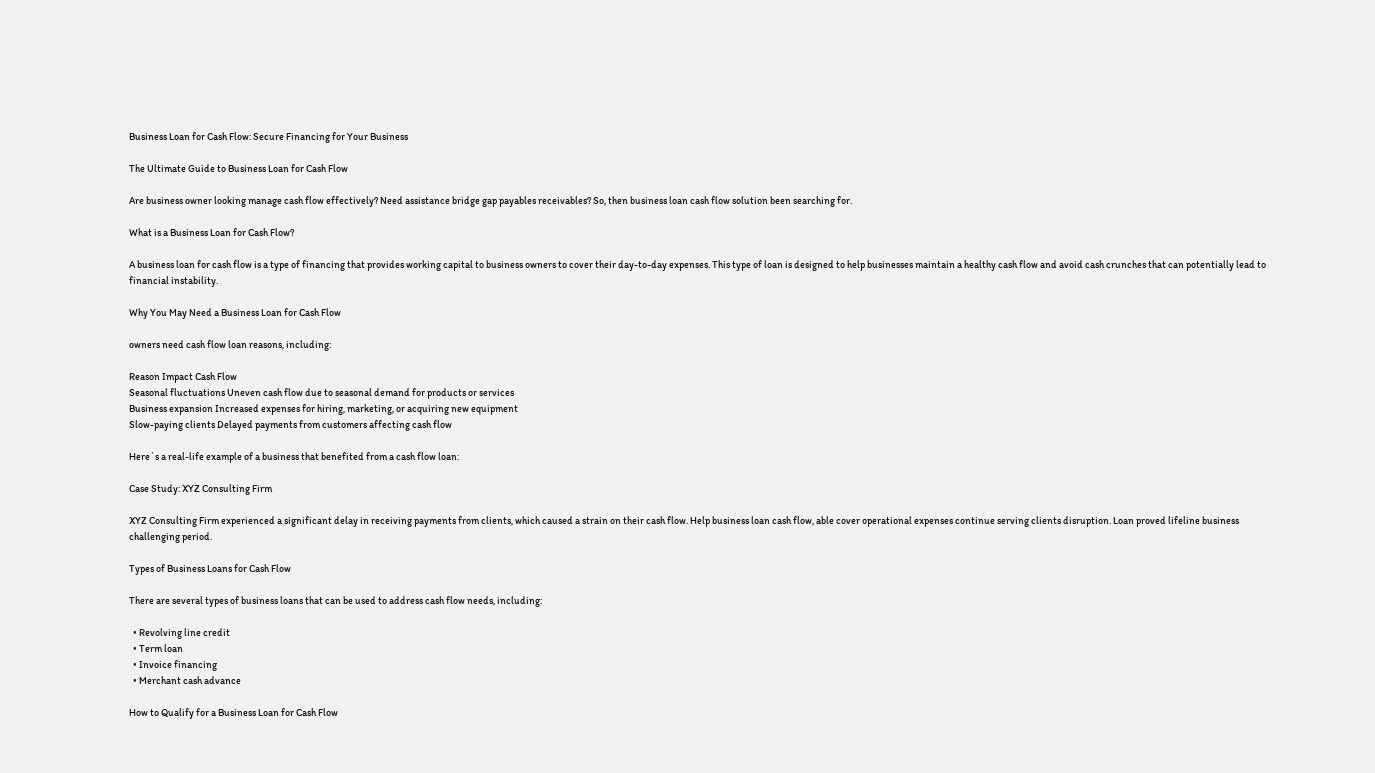Business Loan for Cash Flow: Secure Financing for Your Business

The Ultimate Guide to Business Loan for Cash Flow

Are business owner looking manage cash flow effectively? Need assistance bridge gap payables receivables? So, then business loan cash flow solution been searching for.

What is a Business Loan for Cash Flow?

A business loan for cash flow is a type of financing that provides working capital to business owners to cover their day-to-day expenses. This type of loan is designed to help businesses maintain a healthy cash flow and avoid cash crunches that can potentially lead to financial instability.

Why You May Need a Business Loan for Cash Flow

owners need cash flow loan reasons, including:

Reason Impact Cash Flow
Seasonal fluctuations Uneven cash flow due to seasonal demand for products or services
Business expansion Increased expenses for hiring, marketing, or acquiring new equipment
Slow-paying clients Delayed payments from customers affecting cash flow

Here`s a real-life example of a business that benefited from a cash flow loan:

Case Study: XYZ Consulting Firm

XYZ Consulting Firm experienced a significant delay in receiving payments from clients, which caused a strain on their cash flow. Help business loan cash flow, able cover operational expenses continue serving clients disruption. Loan proved lifeline business challenging period.

Types of Business Loans for Cash Flow

There are several types of business loans that can be used to address cash flow needs, including:

  • Revolving line credit
  • Term loan
  • Invoice financing
  • Merchant cash advance

How to Qualify for a Business Loan for Cash Flow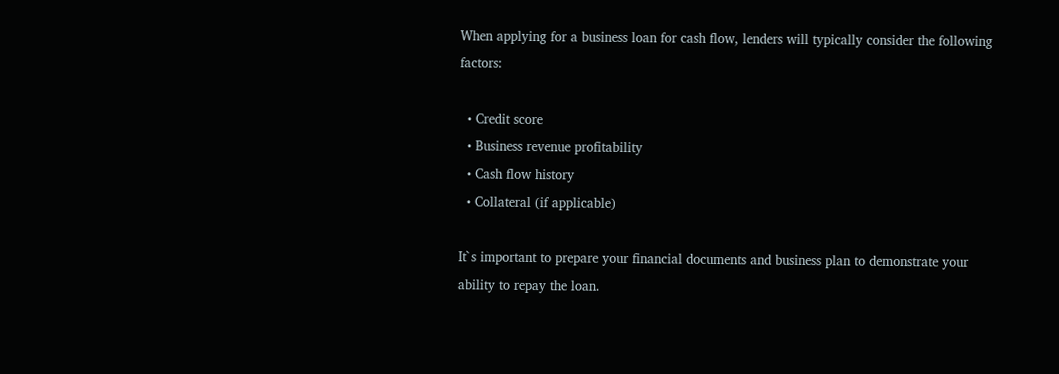When applying for a business loan for cash flow, lenders will typically consider the following factors:

  • Credit score
  • Business revenue profitability
  • Cash flow history
  • Collateral (if applicable)

It`s important to prepare your financial documents and business plan to demonstrate your ability to repay the loan.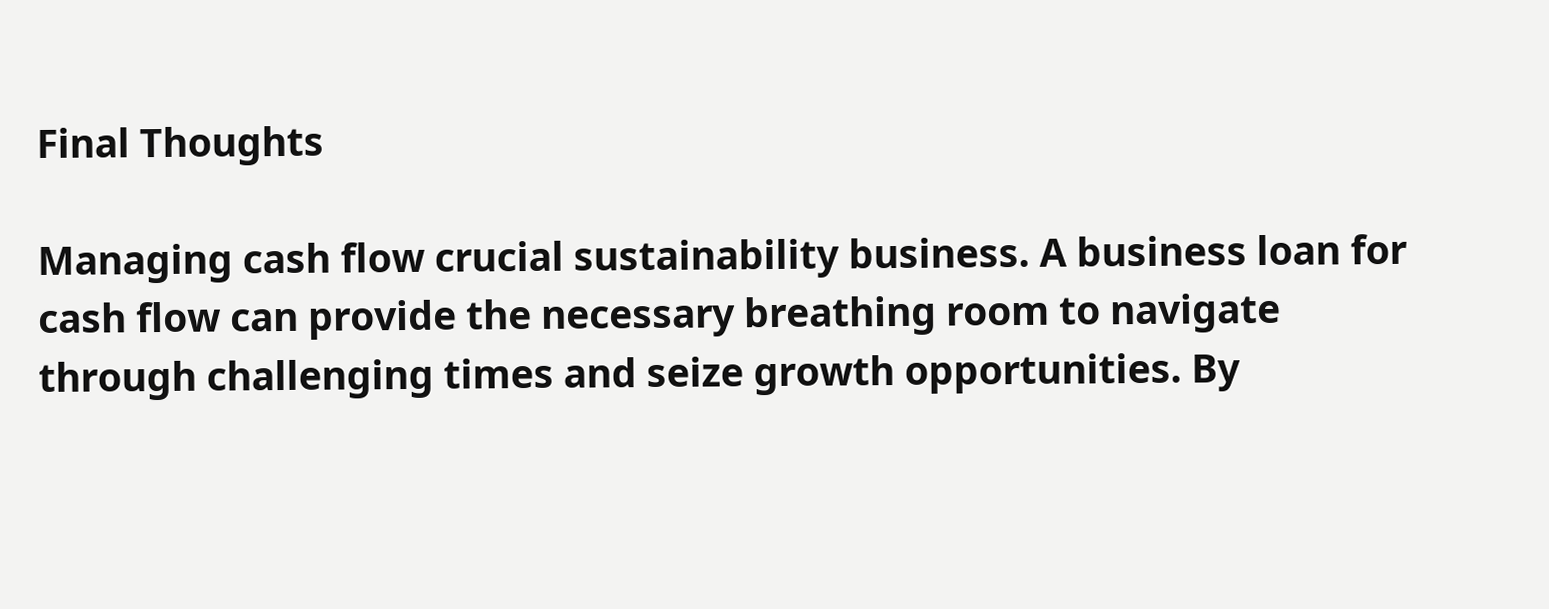Final Thoughts

Managing cash flow crucial sustainability business. A business loan for cash flow can provide the necessary breathing room to navigate through challenging times and seize growth opportunities. By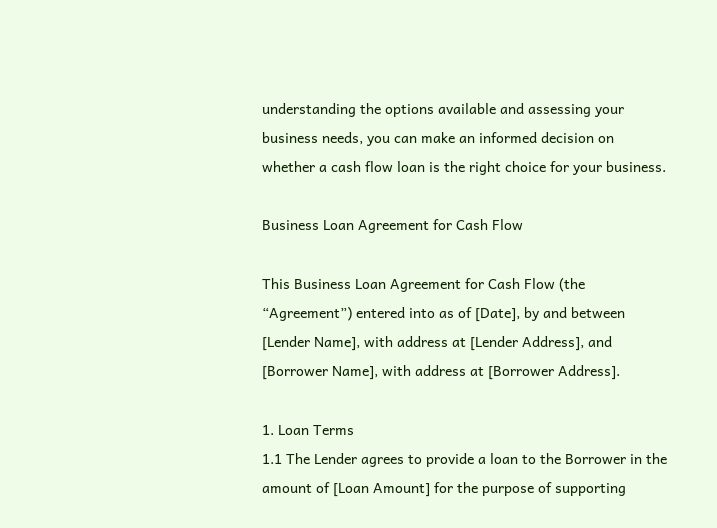understanding the options available and assessing your business needs, you can make an informed decision on whether a cash flow loan is the right choice for your business.

Business Loan Agreement for Cash Flow

This Business Loan Agreement for Cash Flow (the “Agreement”) entered into as of [Date], by and between [Lender Name], with address at [Lender Address], and [Borrower Name], with address at [Borrower Address].

1. Loan Terms
1.1 The Lender agrees to provide a loan to the Borrower in the amount of [Loan Amount] for the purpose of supporting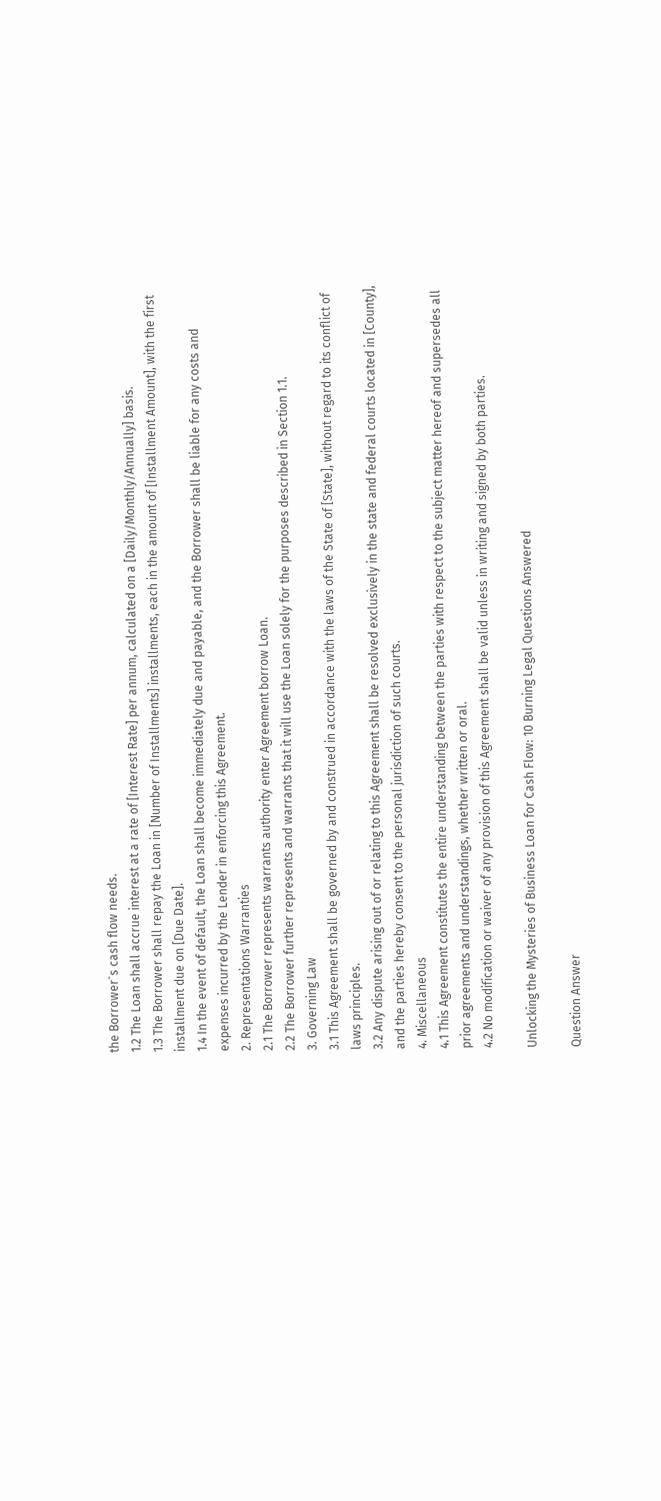the Borrower`s cash flow needs.
1.2 The Loan shall accrue interest at a rate of [Interest Rate] per annum, calculated on a [Daily/Monthly/Annually] basis.
1.3 The Borrower shall repay the Loan in [Number of Installments] installments, each in the amount of [Installment Amount], with the first installment due on [Due Date].
1.4 In the event of default, the Loan shall become immediately due and payable, and the Borrower shall be liable for any costs and expenses incurred by the Lender in enforcing this Agreement.
2. Representations Warranties
2.1 The Borrower represents warrants authority enter Agreement borrow Loan.
2.2 The Borrower further represents and warrants that it will use the Loan solely for the purposes described in Section 1.1.
3. Governing Law
3.1 This Agreement shall be governed by and construed in accordance with the laws of the State of [State], without regard to its conflict of laws principles.
3.2 Any dispute arising out of or relating to this Agreement shall be resolved exclusively in the state and federal courts located in [County], and the parties hereby consent to the personal jurisdiction of such courts.
4. Miscellaneous
4.1 This Agreement constitutes the entire understanding between the parties with respect to the subject matter hereof and supersedes all prior agreements and understandings, whether written or oral.
4.2 No modification or waiver of any provision of this Agreement shall be valid unless in writing and signed by both parties.

Unlocking the Mysteries of Business Loan for Cash Flow: 10 Burning Legal Questions Answered

Question Answer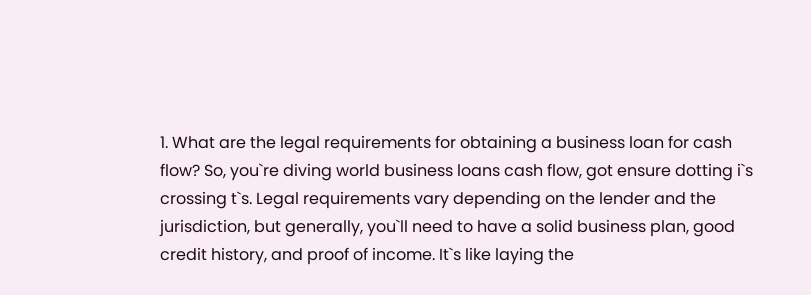1. What are the legal requirements for obtaining a business loan for cash flow? So, you`re diving world business loans cash flow, got ensure dotting i`s crossing t`s. Legal requirements vary depending on the lender and the jurisdiction, but generally, you`ll need to have a solid business plan, good credit history, and proof of income. It`s like laying the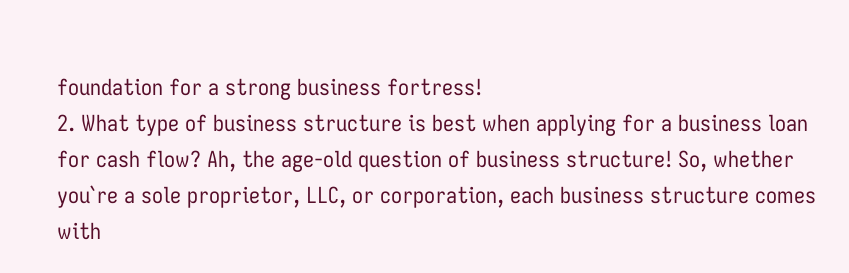foundation for a strong business fortress!
2. What type of business structure is best when applying for a business loan for cash flow? Ah, the age-old question of business structure! So, whether you`re a sole proprietor, LLC, or corporation, each business structure comes with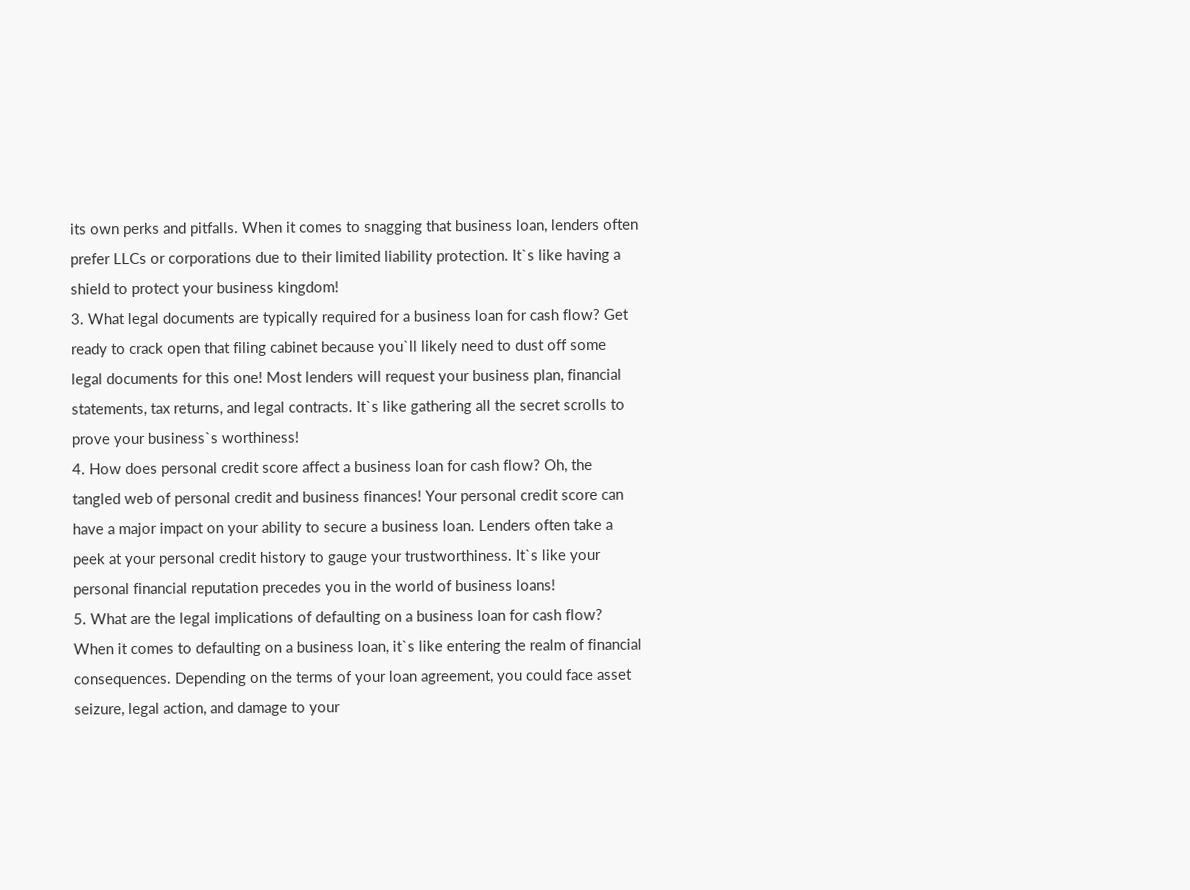its own perks and pitfalls. When it comes to snagging that business loan, lenders often prefer LLCs or corporations due to their limited liability protection. It`s like having a shield to protect your business kingdom!
3. What legal documents are typically required for a business loan for cash flow? Get ready to crack open that filing cabinet because you`ll likely need to dust off some legal documents for this one! Most lenders will request your business plan, financial statements, tax returns, and legal contracts. It`s like gathering all the secret scrolls to prove your business`s worthiness!
4. How does personal credit score affect a business loan for cash flow? Oh, the tangled web of personal credit and business finances! Your personal credit score can have a major impact on your ability to secure a business loan. Lenders often take a peek at your personal credit history to gauge your trustworthiness. It`s like your personal financial reputation precedes you in the world of business loans!
5. What are the legal implications of defaulting on a business loan for cash flow? When it comes to defaulting on a business loan, it`s like entering the realm of financial consequences. Depending on the terms of your loan agreement, you could face asset seizure, legal action, and damage to your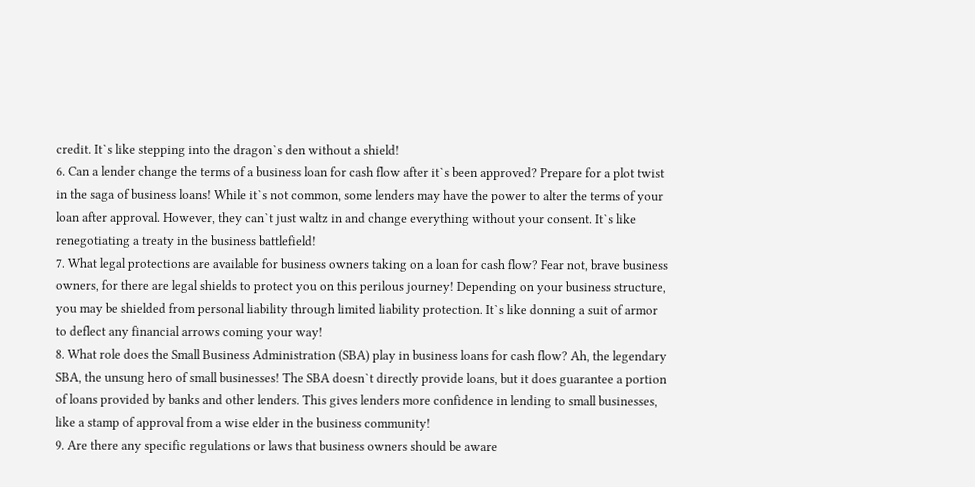credit. It`s like stepping into the dragon`s den without a shield!
6. Can a lender change the terms of a business loan for cash flow after it`s been approved? Prepare for a plot twist in the saga of business loans! While it`s not common, some lenders may have the power to alter the terms of your loan after approval. However, they can`t just waltz in and change everything without your consent. It`s like renegotiating a treaty in the business battlefield!
7. What legal protections are available for business owners taking on a loan for cash flow? Fear not, brave business owners, for there are legal shields to protect you on this perilous journey! Depending on your business structure, you may be shielded from personal liability through limited liability protection. It`s like donning a suit of armor to deflect any financial arrows coming your way!
8. What role does the Small Business Administration (SBA) play in business loans for cash flow? Ah, the legendary SBA, the unsung hero of small businesses! The SBA doesn`t directly provide loans, but it does guarantee a portion of loans provided by banks and other lenders. This gives lenders more confidence in lending to small businesses, like a stamp of approval from a wise elder in the business community!
9. Are there any specific regulations or laws that business owners should be aware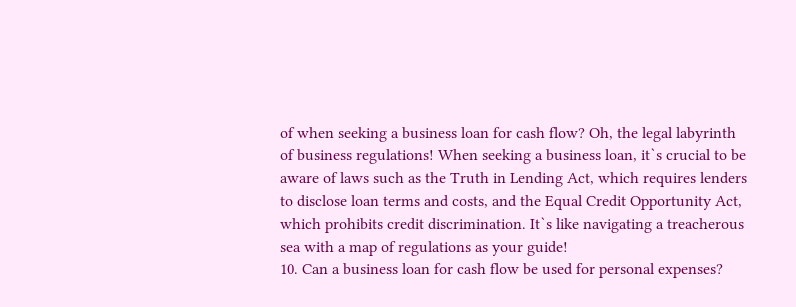of when seeking a business loan for cash flow? Oh, the legal labyrinth of business regulations! When seeking a business loan, it`s crucial to be aware of laws such as the Truth in Lending Act, which requires lenders to disclose loan terms and costs, and the Equal Credit Opportunity Act, which prohibits credit discrimination. It`s like navigating a treacherous sea with a map of regulations as your guide!
10. Can a business loan for cash flow be used for personal expenses?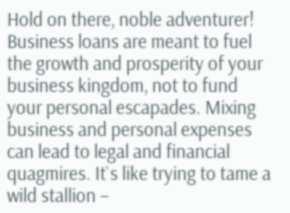Hold on there, noble adventurer! Business loans are meant to fuel the growth and prosperity of your business kingdom, not to fund your personal escapades. Mixing business and personal expenses can lead to legal and financial quagmires. It`s like trying to tame a wild stallion –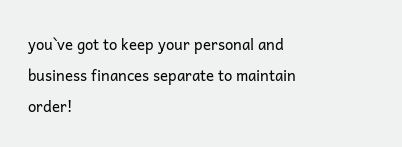you`ve got to keep your personal and business finances separate to maintain order!